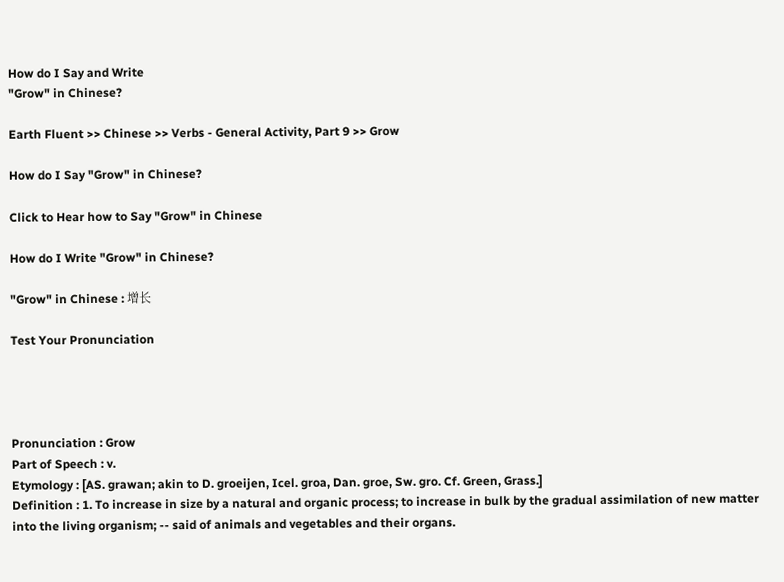How do I Say and Write
"Grow" in Chinese?

Earth Fluent >> Chinese >> Verbs - General Activity, Part 9 >> Grow

How do I Say "Grow" in Chinese?

Click to Hear how to Say "Grow" in Chinese

How do I Write "Grow" in Chinese?

"Grow" in Chinese : 增长

Test Your Pronunciation




Pronunciation : Grow
Part of Speech : v.
Etymology : [AS. grawan; akin to D. groeijen, Icel. groa, Dan. groe, Sw. gro. Cf. Green, Grass.]
Definition : 1. To increase in size by a natural and organic process; to increase in bulk by the gradual assimilation of new matter into the living organism; -- said of animals and vegetables and their organs.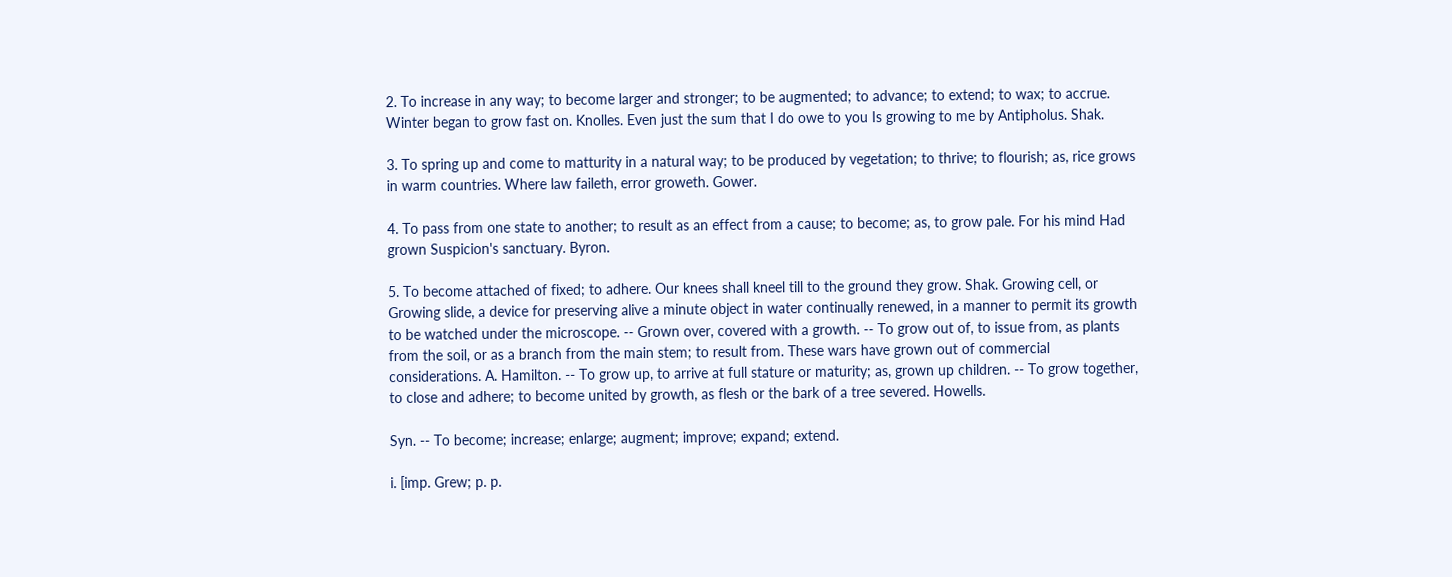2. To increase in any way; to become larger and stronger; to be augmented; to advance; to extend; to wax; to accrue. Winter began to grow fast on. Knolles. Even just the sum that I do owe to you Is growing to me by Antipholus. Shak.

3. To spring up and come to matturity in a natural way; to be produced by vegetation; to thrive; to flourish; as, rice grows in warm countries. Where law faileth, error groweth. Gower.

4. To pass from one state to another; to result as an effect from a cause; to become; as, to grow pale. For his mind Had grown Suspicion's sanctuary. Byron.

5. To become attached of fixed; to adhere. Our knees shall kneel till to the ground they grow. Shak. Growing cell, or Growing slide, a device for preserving alive a minute object in water continually renewed, in a manner to permit its growth to be watched under the microscope. -- Grown over, covered with a growth. -- To grow out of, to issue from, as plants from the soil, or as a branch from the main stem; to result from. These wars have grown out of commercial considerations. A. Hamilton. -- To grow up, to arrive at full stature or maturity; as, grown up children. -- To grow together, to close and adhere; to become united by growth, as flesh or the bark of a tree severed. Howells.

Syn. -- To become; increase; enlarge; augment; improve; expand; extend.

i. [imp. Grew; p. p.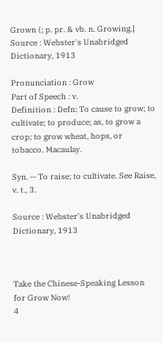Grown (; p. pr. & vb. n. Growing.]
Source : Webster's Unabridged Dictionary, 1913

Pronunciation : Grow
Part of Speech : v.
Definition : Defn: To cause to grow; to cultivate; to produce; as, to grow a crop; to grow wheat, hops, or tobacco. Macaulay.

Syn. -- To raise; to cultivate. See Raise, v. t., 3.

Source : Webster's Unabridged Dictionary, 1913



Take the Chinese-Speaking Lesson for Grow Now!
4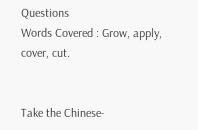Questions
Words Covered : Grow, apply, cover, cut.


Take the Chinese-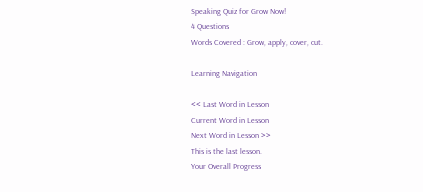Speaking Quiz for Grow Now!
4 Questions
Words Covered : Grow, apply, cover, cut.

Learning Navigation

<< Last Word in Lesson
Current Word in Lesson
Next Word in Lesson >>
This is the last lesson.
Your Overall Progress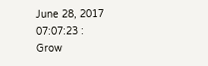June 28, 2017 07:07:23 :
Grow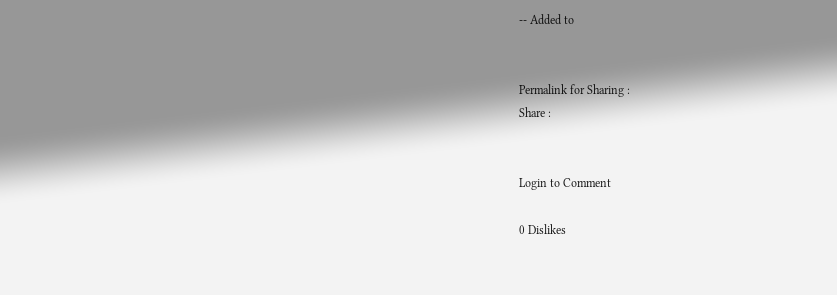-- Added to


Permalink for Sharing :
Share :


Login to Comment

0 Dislikes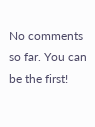No comments so far. You can be the first!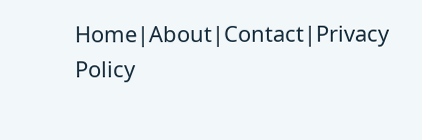Home|About|Contact|Privacy Policy